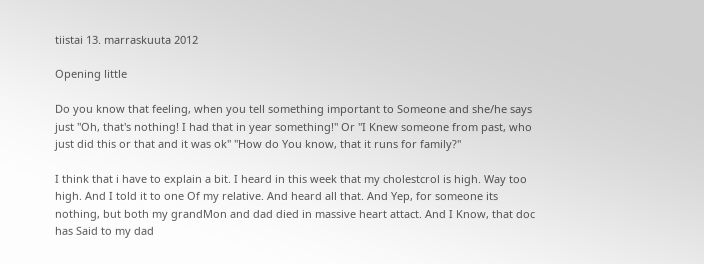tiistai 13. marraskuuta 2012

Opening little

Do you know that feeling, when you tell something important to Someone and she/he says just "Oh, that's nothing! I had that in year something!" Or "I Knew someone from past, who just did this or that and it was ok" "How do You know, that it runs for family?"

I think that i have to explain a bit. I heard in this week that my cholestcrol is high. Way too high. And I told it to one Of my relative. And heard all that. And Yep, for someone its nothing, but both my grandMon and dad died in massive heart attact. And I Know, that doc has Said to my dad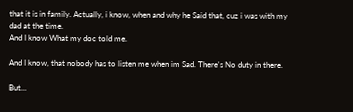that it is in family. Actually, i know, when and why he Said that, cuz i was with my dad at the time.
And I know What my doc told me.

And I know, that nobody has to listen me when im Sad. There's No duty in there.

But...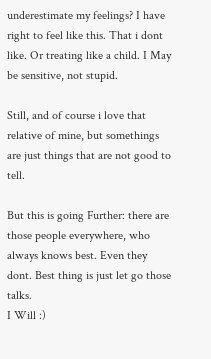underestimate my feelings? I have right to feel like this. That i dont like. Or treating like a child. I May be sensitive, not stupid.

Still, and of course i love that relative of mine, but somethings are just things that are not good to tell.

But this is going Further: there are those people everywhere, who always knows best. Even they dont. Best thing is just let go those talks.
I Will :)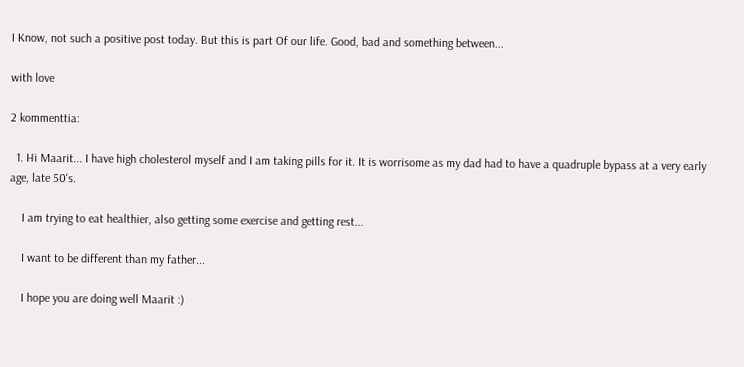I Know, not such a positive post today. But this is part Of our life. Good, bad and something between...

with love

2 kommenttia:

  1. Hi Maarit... I have high cholesterol myself and I am taking pills for it. It is worrisome as my dad had to have a quadruple bypass at a very early age, late 50's.

    I am trying to eat healthier, also getting some exercise and getting rest...

    I want to be different than my father...

    I hope you are doing well Maarit :)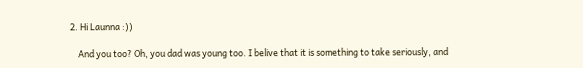2. Hi Launna :))

    And you too? Oh, you dad was young too. I belive that it is something to take seriously, and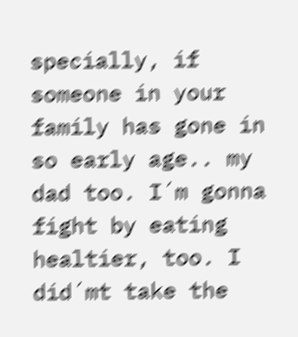specially, if someone in your family has gone in so early age.. my dad too. I´m gonna fight by eating healtier, too. I did´mt take the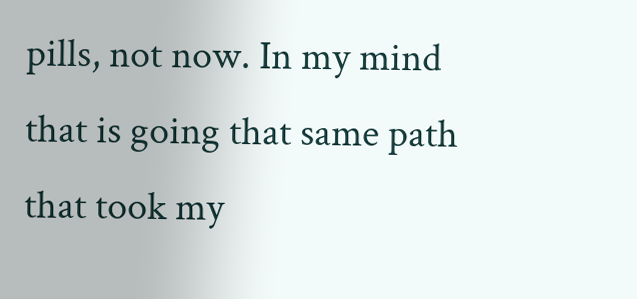pills, not now. In my mind that is going that same path that took my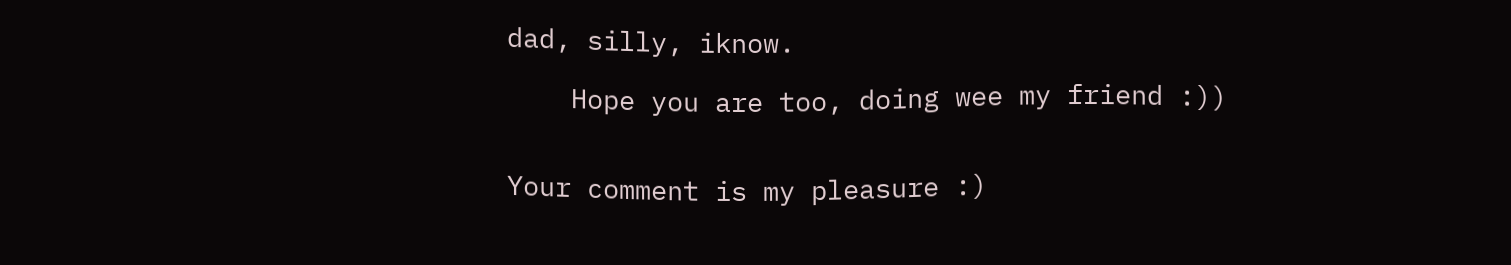dad, silly, iknow.

    Hope you are too, doing wee my friend :))


Your comment is my pleasure :)